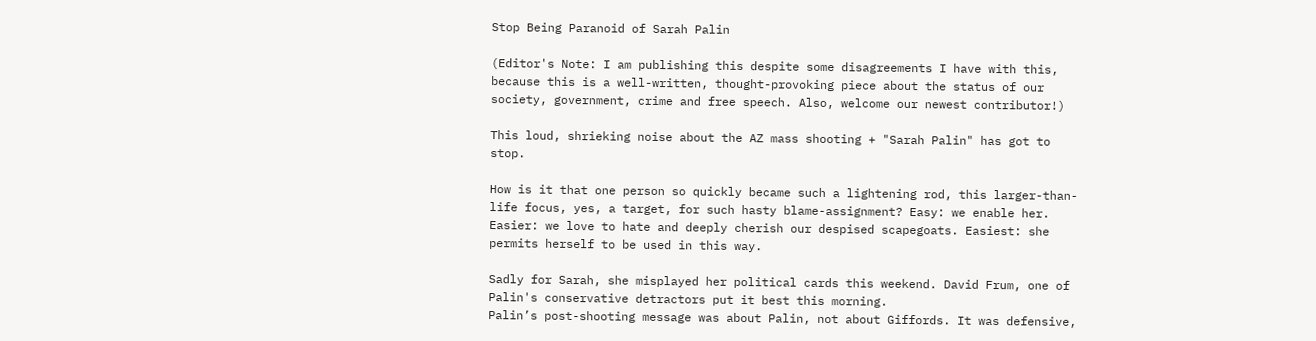Stop Being Paranoid of Sarah Palin

(Editor's Note: I am publishing this despite some disagreements I have with this, because this is a well-written, thought-provoking piece about the status of our society, government, crime and free speech. Also, welcome our newest contributor!)

This loud, shrieking noise about the AZ mass shooting + "Sarah Palin" has got to stop.

How is it that one person so quickly became such a lightening rod, this larger-than-life focus, yes, a target, for such hasty blame-assignment? Easy: we enable her. Easier: we love to hate and deeply cherish our despised scapegoats. Easiest: she permits herself to be used in this way.

Sadly for Sarah, she misplayed her political cards this weekend. David Frum, one of Palin's conservative detractors put it best this morning.
Palin’s post-shooting message was about Palin, not about Giffords. It was defensive,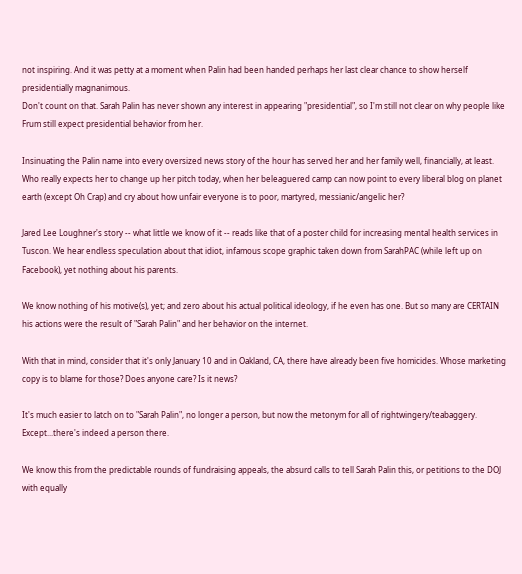not inspiring. And it was petty at a moment when Palin had been handed perhaps her last clear chance to show herself presidentially magnanimous.
Don't count on that. Sarah Palin has never shown any interest in appearing "presidential", so I'm still not clear on why people like Frum still expect presidential behavior from her.

Insinuating the Palin name into every oversized news story of the hour has served her and her family well, financially, at least. Who really expects her to change up her pitch today, when her beleaguered camp can now point to every liberal blog on planet earth (except Oh Crap) and cry about how unfair everyone is to poor, martyred, messianic/angelic her?

Jared Lee Loughner's story -- what little we know of it -- reads like that of a poster child for increasing mental health services in Tuscon. We hear endless speculation about that idiot, infamous scope graphic taken down from SarahPAC (while left up on Facebook), yet nothing about his parents.

We know nothing of his motive(s), yet; and zero about his actual political ideology, if he even has one. But so many are CERTAIN his actions were the result of "Sarah Palin" and her behavior on the internet.

With that in mind, consider that it's only January 10 and in Oakland, CA, there have already been five homicides. Whose marketing copy is to blame for those? Does anyone care? Is it news?

It's much easier to latch on to "Sarah Palin", no longer a person, but now the metonym for all of rightwingery/teabaggery. Except...there's indeed a person there.

We know this from the predictable rounds of fundraising appeals, the absurd calls to tell Sarah Palin this, or petitions to the DOJ with equally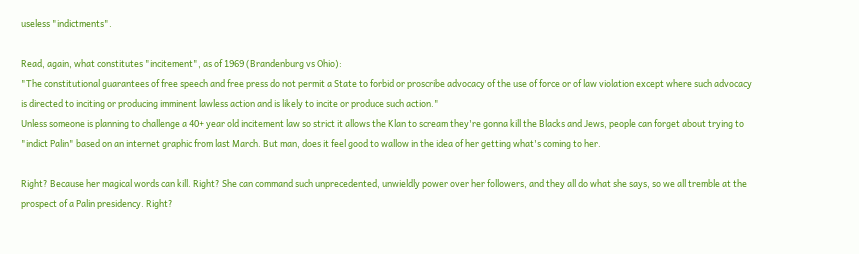useless "indictments".

Read, again, what constitutes "incitement", as of 1969 (Brandenburg vs Ohio):
"The constitutional guarantees of free speech and free press do not permit a State to forbid or proscribe advocacy of the use of force or of law violation except where such advocacy is directed to inciting or producing imminent lawless action and is likely to incite or produce such action."
Unless someone is planning to challenge a 40+ year old incitement law so strict it allows the Klan to scream they're gonna kill the Blacks and Jews, people can forget about trying to "indict Palin" based on an internet graphic from last March. But man, does it feel good to wallow in the idea of her getting what's coming to her.

Right? Because her magical words can kill. Right? She can command such unprecedented, unwieldly power over her followers, and they all do what she says, so we all tremble at the prospect of a Palin presidency. Right?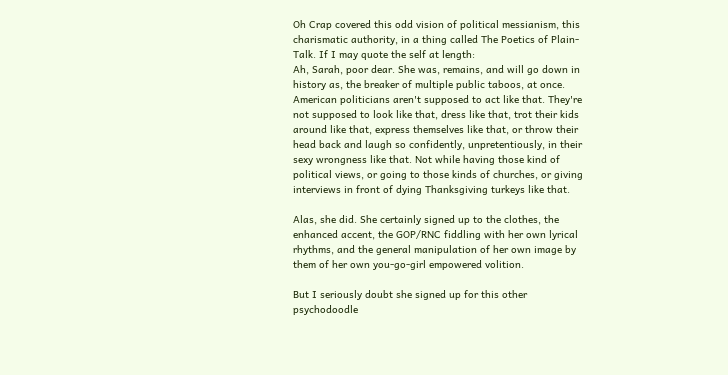Oh Crap covered this odd vision of political messianism, this charismatic authority, in a thing called The Poetics of Plain-Talk. If I may quote the self at length:
Ah, Sarah, poor dear. She was, remains, and will go down in history as, the breaker of multiple public taboos, at once. American politicians aren't supposed to act like that. They're not supposed to look like that, dress like that, trot their kids around like that, express themselves like that, or throw their head back and laugh so confidently, unpretentiously, in their sexy wrongness like that. Not while having those kind of political views, or going to those kinds of churches, or giving interviews in front of dying Thanksgiving turkeys like that.

Alas, she did. She certainly signed up to the clothes, the enhanced accent, the GOP/RNC fiddling with her own lyrical rhythms, and the general manipulation of her own image by them of her own you-go-girl empowered volition.

But I seriously doubt she signed up for this other psychodoodle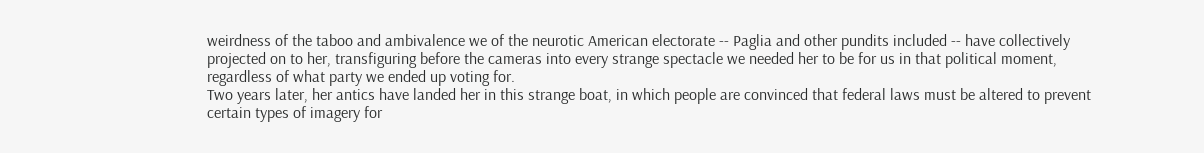weirdness of the taboo and ambivalence we of the neurotic American electorate -- Paglia and other pundits included -- have collectively projected on to her, transfiguring before the cameras into every strange spectacle we needed her to be for us in that political moment, regardless of what party we ended up voting for.
Two years later, her antics have landed her in this strange boat, in which people are convinced that federal laws must be altered to prevent certain types of imagery for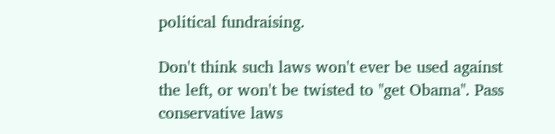political fundraising.

Don't think such laws won't ever be used against the left, or won't be twisted to "get Obama". Pass conservative laws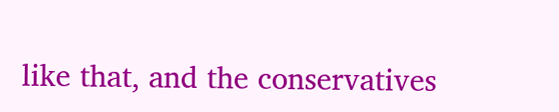like that, and the conservatives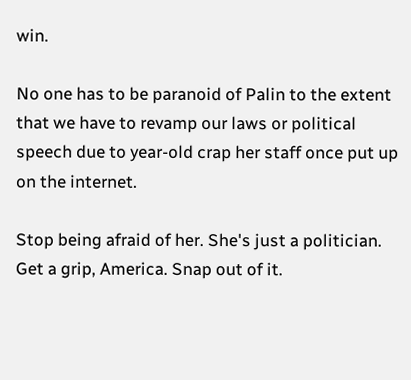win.

No one has to be paranoid of Palin to the extent that we have to revamp our laws or political speech due to year-old crap her staff once put up on the internet.

Stop being afraid of her. She's just a politician. Get a grip, America. Snap out of it.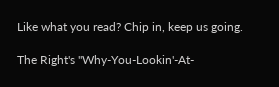Like what you read? Chip in, keep us going.

The Right's "Why-You-Lookin'-At-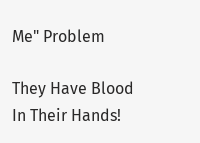Me" Problem

They Have Blood In Their Hands!